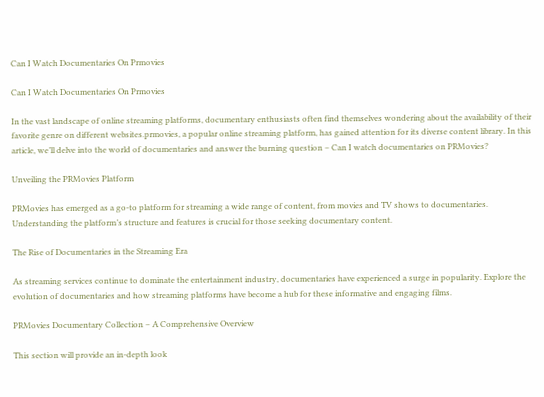Can I Watch Documentaries On Prmovies

Can I Watch Documentaries On Prmovies

In the vast landscape of online streaming platforms, documentary enthusiasts often find themselves wondering about the availability of their favorite genre on different websites.prmovies, a popular online streaming platform, has gained attention for its diverse content library. In this article, we’ll delve into the world of documentaries and answer the burning question – Can I watch documentaries on PRMovies?

Unveiling the PRMovies Platform

PRMovies has emerged as a go-to platform for streaming a wide range of content, from movies and TV shows to documentaries. Understanding the platform’s structure and features is crucial for those seeking documentary content.

The Rise of Documentaries in the Streaming Era

As streaming services continue to dominate the entertainment industry, documentaries have experienced a surge in popularity. Explore the evolution of documentaries and how streaming platforms have become a hub for these informative and engaging films.

PRMovies Documentary Collection – A Comprehensive Overview

This section will provide an in-depth look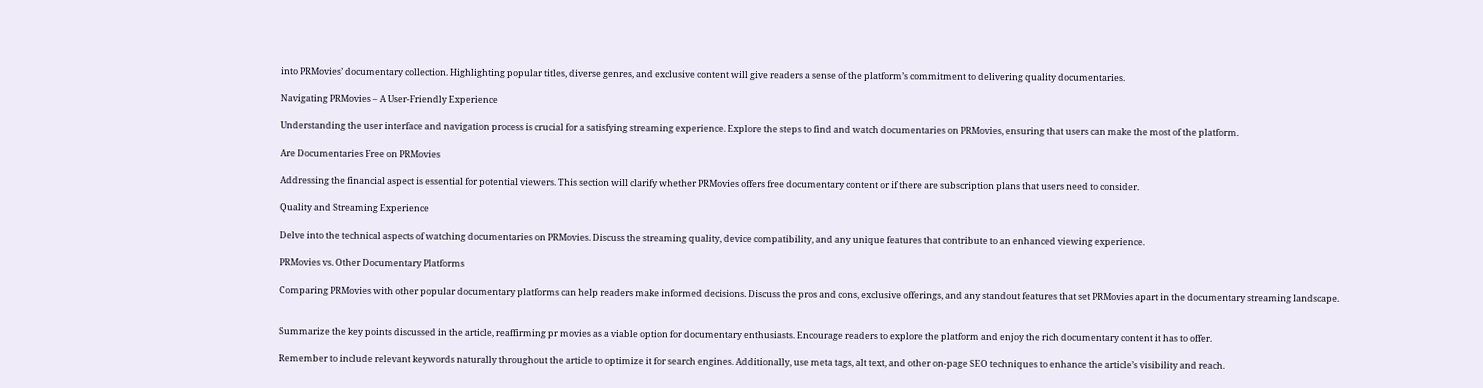into PRMovies’ documentary collection. Highlighting popular titles, diverse genres, and exclusive content will give readers a sense of the platform’s commitment to delivering quality documentaries.

Navigating PRMovies – A User-Friendly Experience

Understanding the user interface and navigation process is crucial for a satisfying streaming experience. Explore the steps to find and watch documentaries on PRMovies, ensuring that users can make the most of the platform.

Are Documentaries Free on PRMovies

Addressing the financial aspect is essential for potential viewers. This section will clarify whether PRMovies offers free documentary content or if there are subscription plans that users need to consider.

Quality and Streaming Experience

Delve into the technical aspects of watching documentaries on PRMovies. Discuss the streaming quality, device compatibility, and any unique features that contribute to an enhanced viewing experience.

PRMovies vs. Other Documentary Platforms

Comparing PRMovies with other popular documentary platforms can help readers make informed decisions. Discuss the pros and cons, exclusive offerings, and any standout features that set PRMovies apart in the documentary streaming landscape.


Summarize the key points discussed in the article, reaffirming pr movies as a viable option for documentary enthusiasts. Encourage readers to explore the platform and enjoy the rich documentary content it has to offer.

Remember to include relevant keywords naturally throughout the article to optimize it for search engines. Additionally, use meta tags, alt text, and other on-page SEO techniques to enhance the article’s visibility and reach.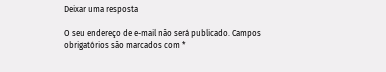Deixar uma resposta

O seu endereço de e-mail não será publicado. Campos obrigatórios são marcados com *